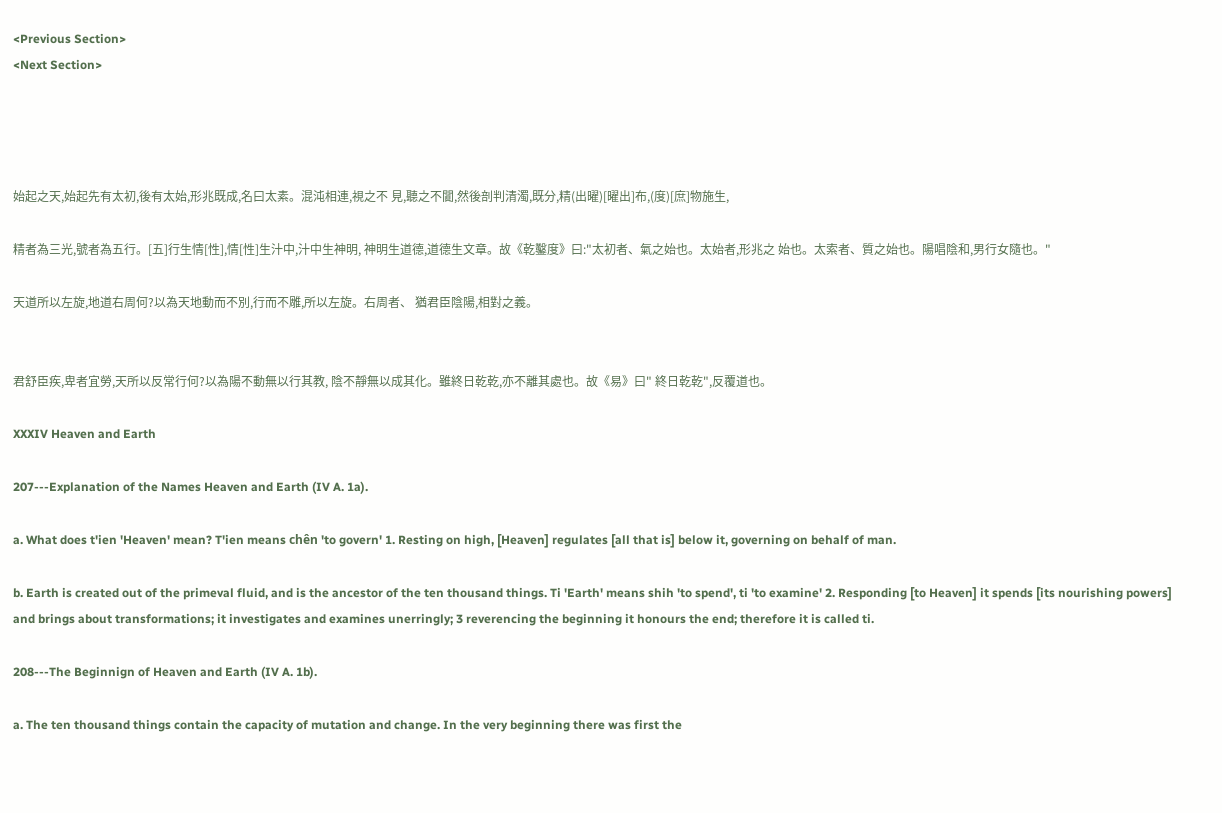<Previous Section>
<Next Section>




始起之天,始起先有太初,後有太始,形兆既成,名曰太素。混沌相連,視之不 見,聽之不闐,然後剖判清濁,既分,精(出曜)[曜出]布,(度)[庶]物施生,

精者為三光,號者為五行。[五]行生情[性],情[性]生汁中,汁中生神明, 神明生道德,道德生文章。故《乾鑿度》曰:"太初者、氣之始也。太始者,形兆之 始也。太索者、質之始也。陽唱陰和,男行女隨也。"

天道所以左旋,地道右周何?以為天地動而不別,行而不雕,所以左旋。右周者、 猶君臣陰陽,相對之義。


君舒臣疾,卑者宜勞,天所以反常行何?以為陽不動無以行其教, 陰不靜無以成其化。雖終日乾乾,亦不離其處也。故《易》曰" 終日乾乾",反覆道也。

XXXIV Heaven and Earth

207---Explanation of the Names Heaven and Earth (IV A. 1a).

a. What does t'ien 'Heaven' mean? T'ien means chên 'to govern' 1. Resting on high, [Heaven] regulates [all that is] below it, governing on behalf of man.

b. Earth is created out of the primeval fluid, and is the ancestor of the ten thousand things. Ti 'Earth' means shih 'to spend', ti 'to examine' 2. Responding [to Heaven] it spends [its nourishing powers] and brings about transformations; it investigates and examines unerringly; 3 reverencing the beginning it honours the end; therefore it is called ti.

208---The Beginnign of Heaven and Earth (IV A. 1b).

a. The ten thousand things contain the capacity of mutation and change. In the very beginning there was first the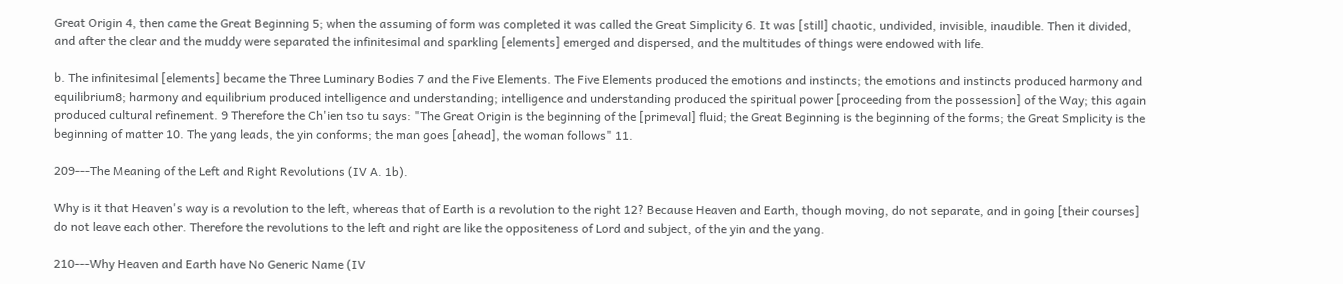Great Origin 4, then came the Great Beginning 5; when the assuming of form was completed it was called the Great Simplicity 6. It was [still] chaotic, undivided, invisible, inaudible. Then it divided, and after the clear and the muddy were separated the infinitesimal and sparkling [elements] emerged and dispersed, and the multitudes of things were endowed with life.

b. The infinitesimal [elements] became the Three Luminary Bodies 7 and the Five Elements. The Five Elements produced the emotions and instincts; the emotions and instincts produced harmony and equilibrium8; harmony and equilibrium produced intelligence and understanding; intelligence and understanding produced the spiritual power [proceeding from the possession] of the Way; this again produced cultural refinement. 9 Therefore the Ch'ien tso tu says: "The Great Origin is the beginning of the [primeval] fluid; the Great Beginning is the beginning of the forms; the Great Smplicity is the beginning of matter 10. The yang leads, the yin conforms; the man goes [ahead], the woman follows" 11.

209---The Meaning of the Left and Right Revolutions (IV A. 1b).

Why is it that Heaven's way is a revolution to the left, whereas that of Earth is a revolution to the right 12? Because Heaven and Earth, though moving, do not separate, and in going [their courses] do not leave each other. Therefore the revolutions to the left and right are like the oppositeness of Lord and subject, of the yin and the yang.

210---Why Heaven and Earth have No Generic Name (IV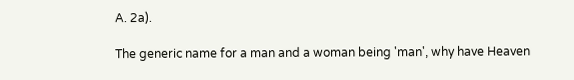A. 2a).

The generic name for a man and a woman being 'man', why have Heaven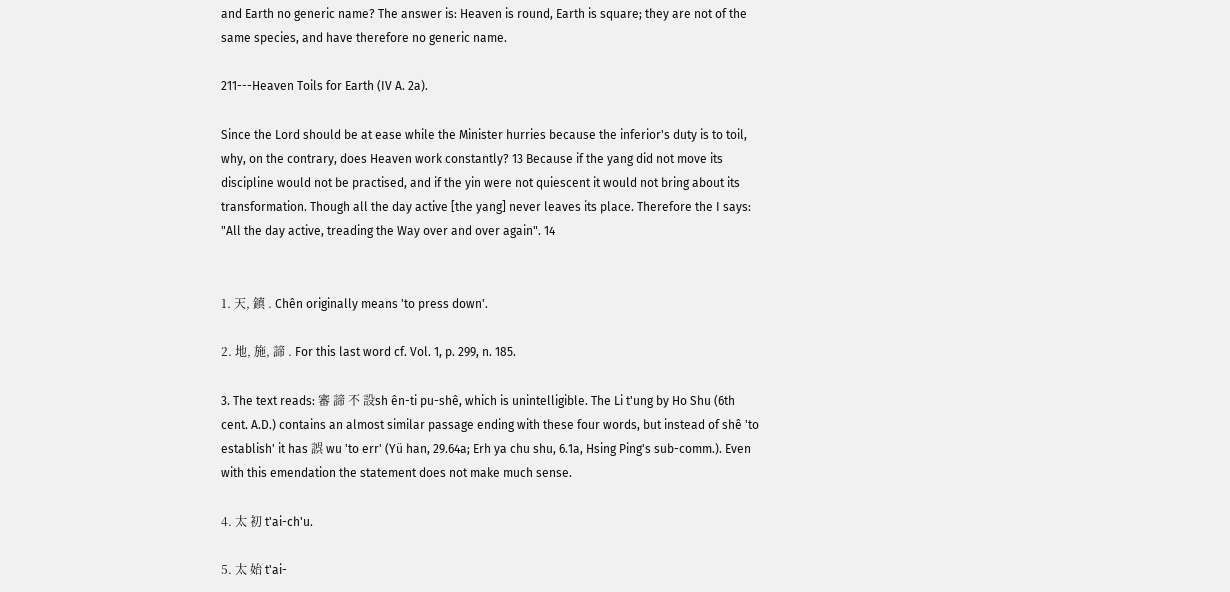and Earth no generic name? The answer is: Heaven is round, Earth is square; they are not of the same species, and have therefore no generic name.

211---Heaven Toils for Earth (IV A. 2a).

Since the Lord should be at ease while the Minister hurries because the inferior's duty is to toil, why, on the contrary, does Heaven work constantly? 13 Because if the yang did not move its discipline would not be practised, and if the yin were not quiescent it would not bring about its transformation. Though all the day active [the yang] never leaves its place. Therefore the I says: "All the day active, treading the Way over and over again". 14


1. 天, 鎮 . Chên originally means 'to press down'.

2. 地, 施, 諦 . For this last word cf. Vol. 1, p. 299, n. 185.

3. The text reads: 審 諦 不 設sh ên-ti pu-shê, which is unintelligible. The Li t'ung by Ho Shu (6th cent. A.D.) contains an almost similar passage ending with these four words, but instead of shê 'to establish' it has 誤 wu 'to err' (Yü han, 29.64a; Erh ya chu shu, 6.1a, Hsing Ping's sub-comm.). Even with this emendation the statement does not make much sense.

4. 太 初 t'ai-ch'u.

5. 太 始 t'ai-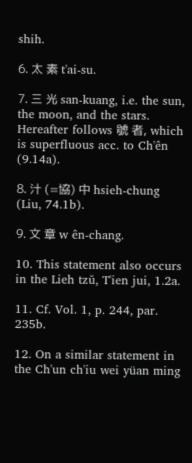shih.

6. 太 素 t'ai-su.

7. 三 光 san-kuang, i.e. the sun, the moon, and the stars. Hereafter follows 號 者, which is superfluous acc. to Ch'ên (9.14a).

8. 汁 (=協) 中 hsieh-chung (Liu, 74.1b).

9. 文 章 w ên-chang.

10. This statement also occurs in the Lieh tzŭ, T'ien jui, 1.2a.

11. Cf. Vol. 1, p. 244, par. 235b.

12. On a similar statement in the Ch'un ch'iu wei yüan ming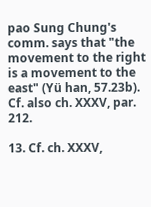pao Sung Chung's comm. says that "the movement to the right is a movement to the east" (Yü han, 57.23b). Cf. also ch. XXXV, par. 212.

13. Cf. ch. XXXV,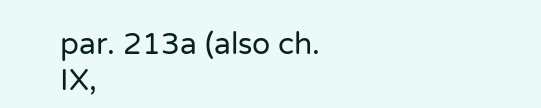par. 213a (also ch. IX,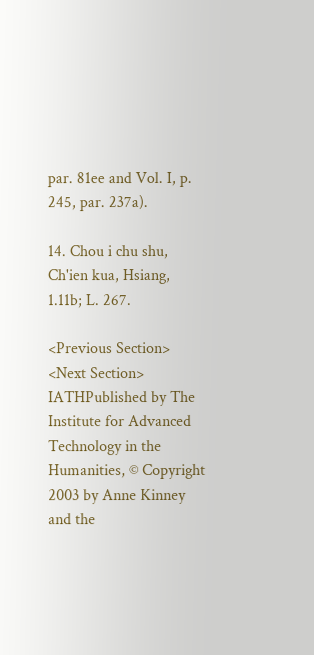par. 81ee and Vol. I, p. 245, par. 237a).

14. Chou i chu shu, Ch'ien kua, Hsiang, 1.11b; L. 267.

<Previous Section>
<Next Section>
IATHPublished by The Institute for Advanced Technology in the Humanities, © Copyright 2003 by Anne Kinney and the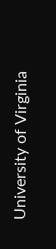University of Virginia